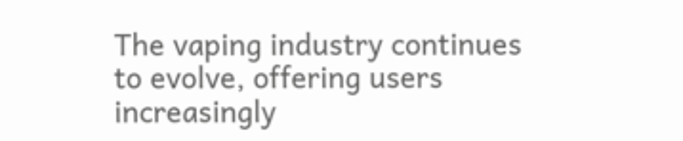The vaping industry continues to evolve, offering users increasingly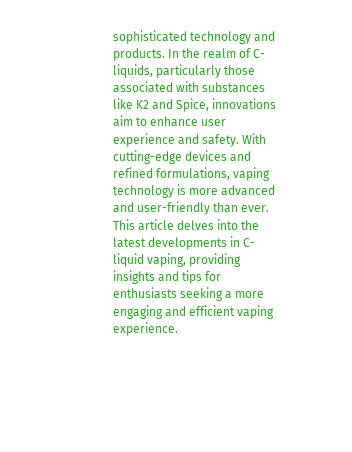sophisticated technology and products. In the realm of C-liquids, particularly those associated with substances like K2 and Spice, innovations aim to enhance user experience and safety. With cutting-edge devices and refined formulations, vaping technology is more advanced and user-friendly than ever. This article delves into the latest developments in C-liquid vaping, providing insights and tips for enthusiasts seeking a more engaging and efficient vaping experience.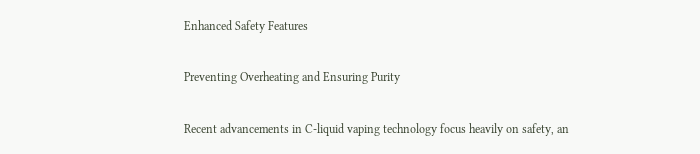Enhanced Safety Features

Preventing Overheating and Ensuring Purity

Recent advancements in C-liquid vaping technology focus heavily on safety, an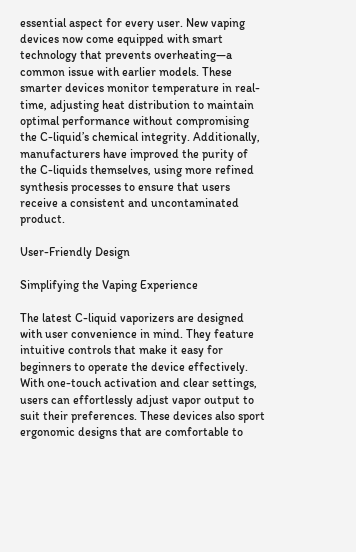essential aspect for every user. New vaping devices now come equipped with smart technology that prevents overheating—a common issue with earlier models. These smarter devices monitor temperature in real-time, adjusting heat distribution to maintain optimal performance without compromising the C-liquid’s chemical integrity. Additionally, manufacturers have improved the purity of the C-liquids themselves, using more refined synthesis processes to ensure that users receive a consistent and uncontaminated product.

User-Friendly Design

Simplifying the Vaping Experience

The latest C-liquid vaporizers are designed with user convenience in mind. They feature intuitive controls that make it easy for beginners to operate the device effectively. With one-touch activation and clear settings, users can effortlessly adjust vapor output to suit their preferences. These devices also sport ergonomic designs that are comfortable to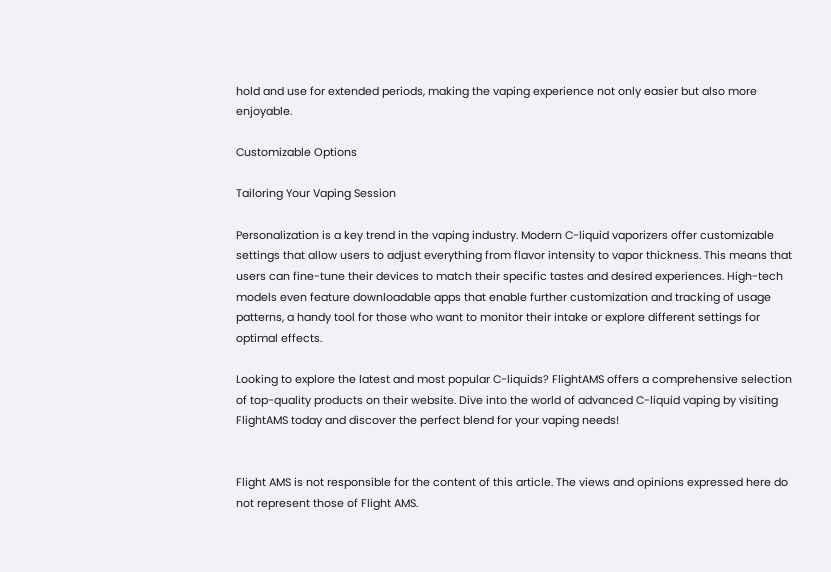hold and use for extended periods, making the vaping experience not only easier but also more enjoyable.

Customizable Options

Tailoring Your Vaping Session

Personalization is a key trend in the vaping industry. Modern C-liquid vaporizers offer customizable settings that allow users to adjust everything from flavor intensity to vapor thickness. This means that users can fine-tune their devices to match their specific tastes and desired experiences. High-tech models even feature downloadable apps that enable further customization and tracking of usage patterns, a handy tool for those who want to monitor their intake or explore different settings for optimal effects.

Looking to explore the latest and most popular C-liquids? FlightAMS offers a comprehensive selection of top-quality products on their website. Dive into the world of advanced C-liquid vaping by visiting FlightAMS today and discover the perfect blend for your vaping needs!


Flight AMS is not responsible for the content of this article. The views and opinions expressed here do not represent those of Flight AMS.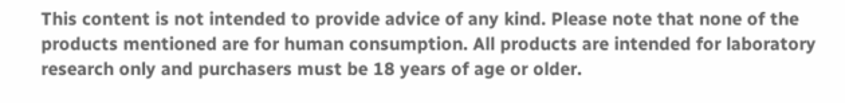This content is not intended to provide advice of any kind. Please note that none of the products mentioned are for human consumption. All products are intended for laboratory research only and purchasers must be 18 years of age or older.